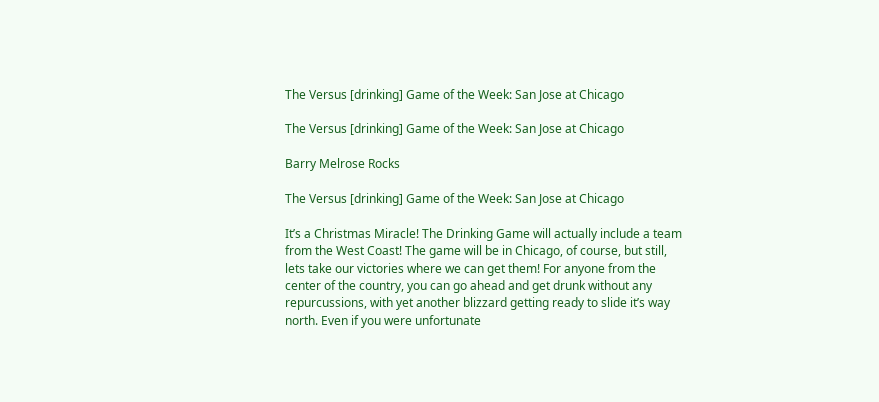The Versus [drinking] Game of the Week: San Jose at Chicago

The Versus [drinking] Game of the Week: San Jose at Chicago

Barry Melrose Rocks

The Versus [drinking] Game of the Week: San Jose at Chicago

It’s a Christmas Miracle! The Drinking Game will actually include a team from the West Coast! The game will be in Chicago, of course, but still, lets take our victories where we can get them! For anyone from the center of the country, you can go ahead and get drunk without any repurcussions, with yet another blizzard getting ready to slide it’s way north. Even if you were unfortunate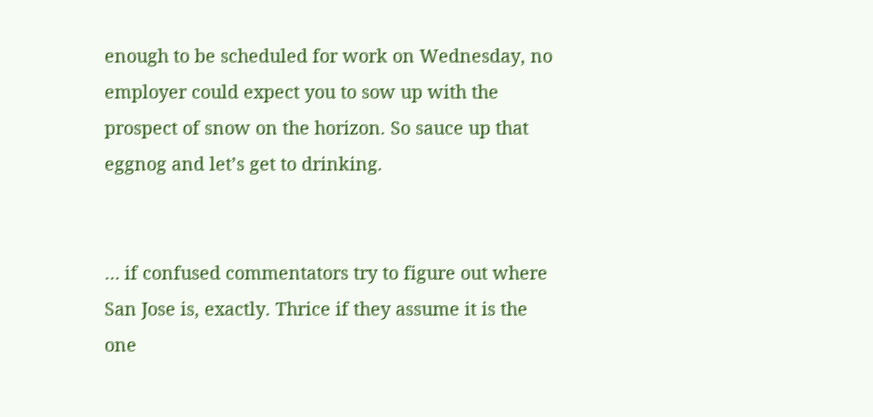enough to be scheduled for work on Wednesday, no employer could expect you to sow up with the prospect of snow on the horizon. So sauce up that eggnog and let’s get to drinking.


… if confused commentators try to figure out where San Jose is, exactly. Thrice if they assume it is the one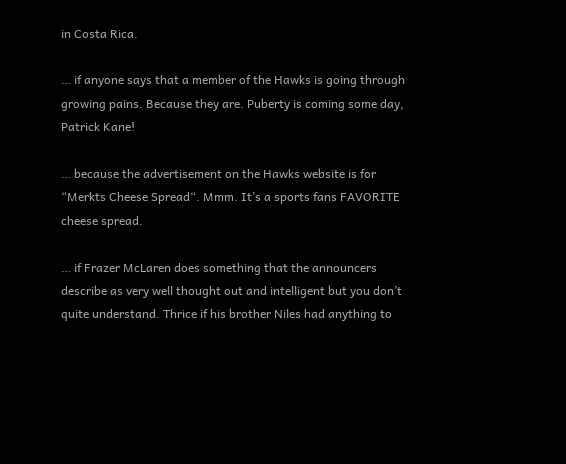in Costa Rica.

… if anyone says that a member of the Hawks is going through growing pains. Because they are. Puberty is coming some day, Patrick Kane!

… because the advertisement on the Hawks website is for “Merkts Cheese Spread“. Mmm. It’s a sports fans FAVORITE cheese spread.

… if Frazer McLaren does something that the announcers describe as very well thought out and intelligent but you don’t quite understand. Thrice if his brother Niles had anything to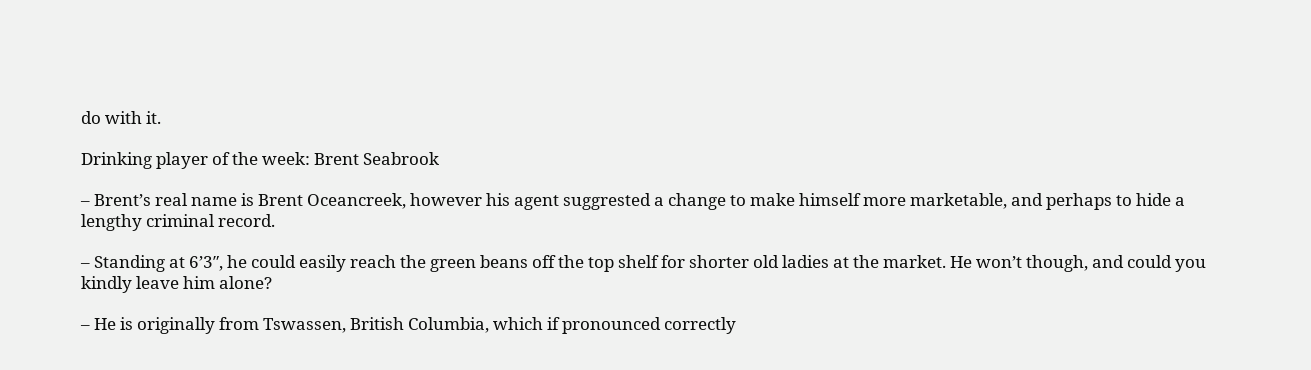do with it.

Drinking player of the week: Brent Seabrook

– Brent’s real name is Brent Oceancreek, however his agent suggrested a change to make himself more marketable, and perhaps to hide a lengthy criminal record.

– Standing at 6’3″, he could easily reach the green beans off the top shelf for shorter old ladies at the market. He won’t though, and could you kindly leave him alone?

– He is originally from Tswassen, British Columbia, which if pronounced correctly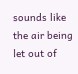sounds like the air being let out of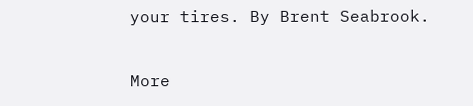your tires. By Brent Seabrook.

More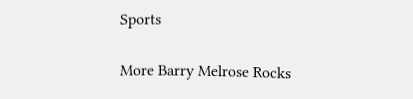Sports

More Barry Melrose Rocks